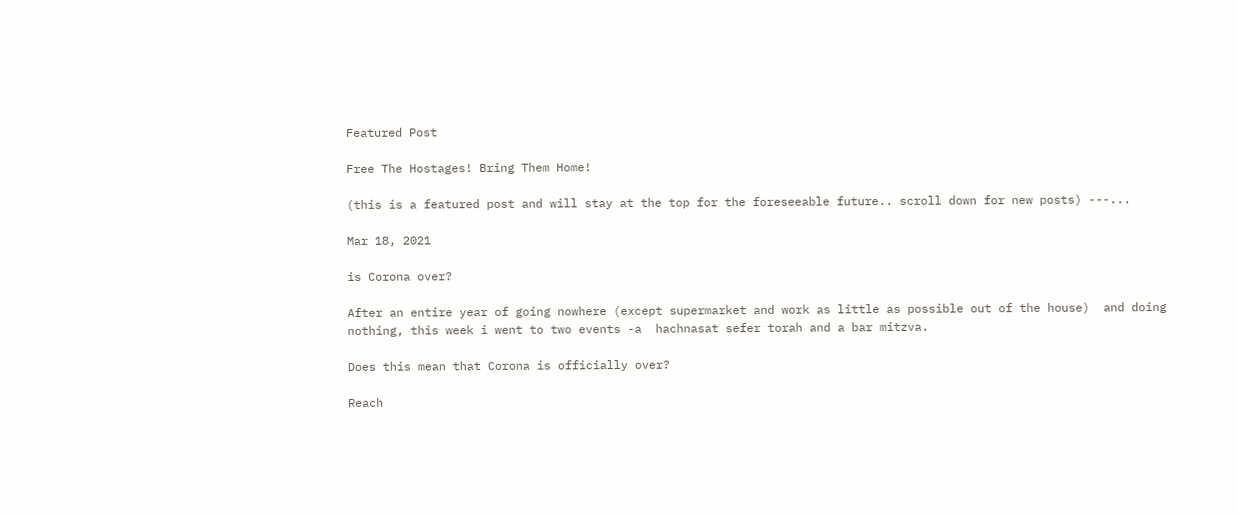Featured Post

Free The Hostages! Bring Them Home!

(this is a featured post and will stay at the top for the foreseeable future.. scroll down for new posts) ---...

Mar 18, 2021

is Corona over?

After an entire year of going nowhere (except supermarket and work as little as possible out of the house)  and doing nothing, this week i went to two events -a  hachnasat sefer torah and a bar mitzva.

Does this mean that Corona is officially over?

Reach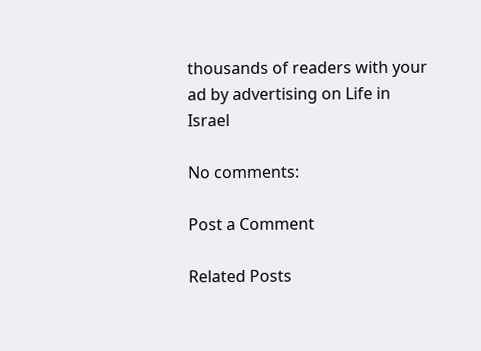thousands of readers with your ad by advertising on Life in Israel

No comments:

Post a Comment

Related Posts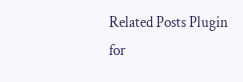Related Posts Plugin for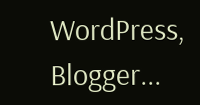WordPress, Blogger...